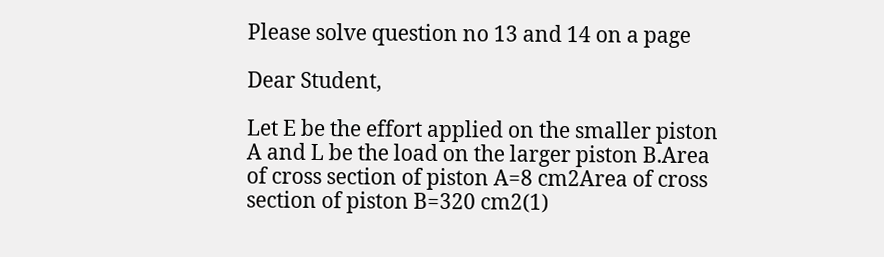Please solve question no 13 and 14 on a page

Dear Student,

Let E be the effort applied on the smaller piston A and L be the load on the larger piston B.Area of cross section of piston A=8 cm2Area of cross section of piston B=320 cm2(1)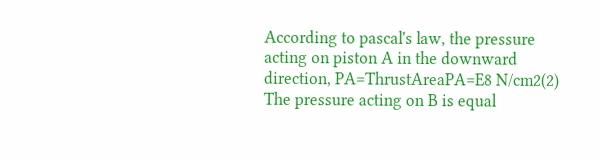According to pascal's law, the pressure acting on piston A in the downward direction, PA=ThrustAreaPA=E8 N/cm2(2) The pressure acting on B is equal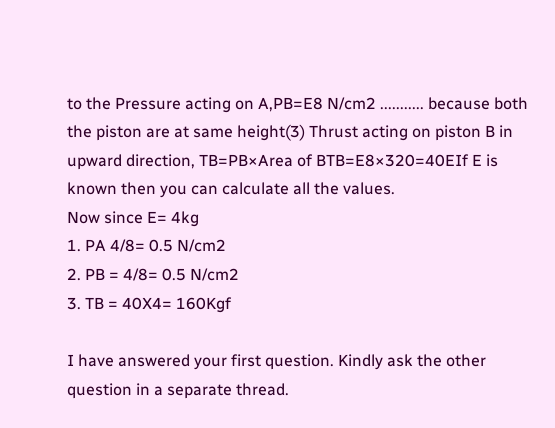to the Pressure acting on A,PB=E8 N/cm2 ........... because both the piston are at same height(3) Thrust acting on piston B in upward direction, TB=PB×Area of BTB=E8×320=40EIf E is known then you can calculate all the values.
Now since E= 4kg
1. PA 4/8= 0.5 N/cm2
2. PB = 4/8= 0.5 N/cm2
3. TB = 40X4= 160Kgf

I have answered your first question. Kindly ask the other question in a separate thread.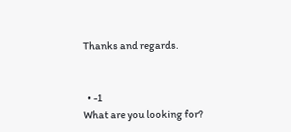Thanks and regards.


  • -1
What are you looking for?